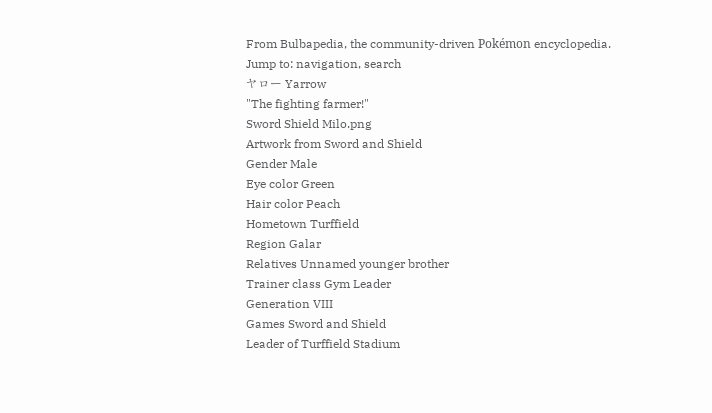From Bulbapedia, the community-driven Pokémon encyclopedia.
Jump to: navigation, search
ヤロー Yarrow
"The fighting farmer!"
Sword Shield Milo.png
Artwork from Sword and Shield
Gender Male
Eye color Green
Hair color Peach
Hometown Turffield
Region Galar
Relatives Unnamed younger brother
Trainer class Gym Leader
Generation VIII
Games Sword and Shield
Leader of Turffield Stadium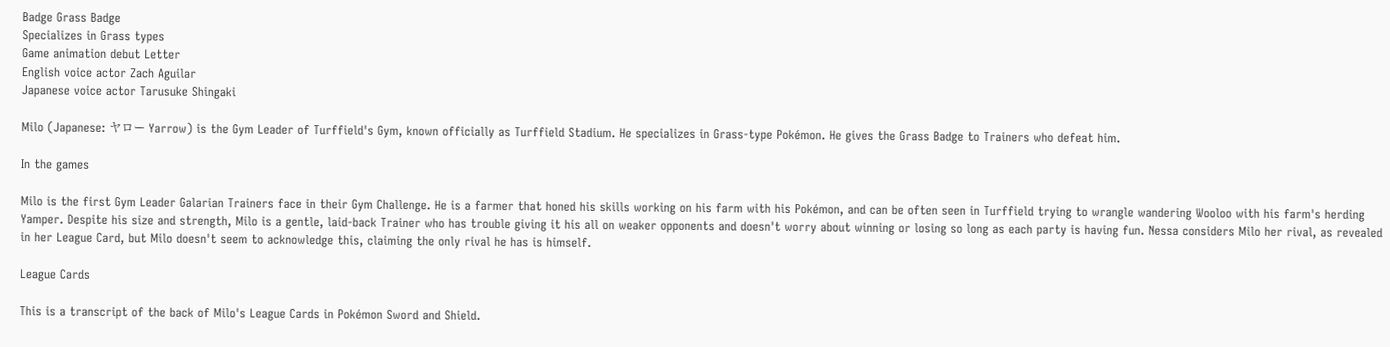Badge Grass Badge
Specializes in Grass types
Game animation debut Letter
English voice actor Zach Aguilar
Japanese voice actor Tarusuke Shingaki

Milo (Japanese: ヤロー Yarrow) is the Gym Leader of Turffield's Gym, known officially as Turffield Stadium. He specializes in Grass-type Pokémon. He gives the Grass Badge to Trainers who defeat him.

In the games

Milo is the first Gym Leader Galarian Trainers face in their Gym Challenge. He is a farmer that honed his skills working on his farm with his Pokémon, and can be often seen in Turffield trying to wrangle wandering Wooloo with his farm's herding Yamper. Despite his size and strength, Milo is a gentle, laid-back Trainer who has trouble giving it his all on weaker opponents and doesn't worry about winning or losing so long as each party is having fun. Nessa considers Milo her rival, as revealed in her League Card, but Milo doesn't seem to acknowledge this, claiming the only rival he has is himself.

League Cards

This is a transcript of the back of Milo's League Cards in Pokémon Sword and Shield.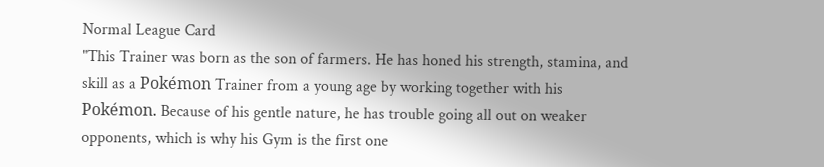Normal League Card
"This Trainer was born as the son of farmers. He has honed his strength, stamina, and skill as a Pokémon Trainer from a young age by working together with his Pokémon. Because of his gentle nature, he has trouble going all out on weaker opponents, which is why his Gym is the first one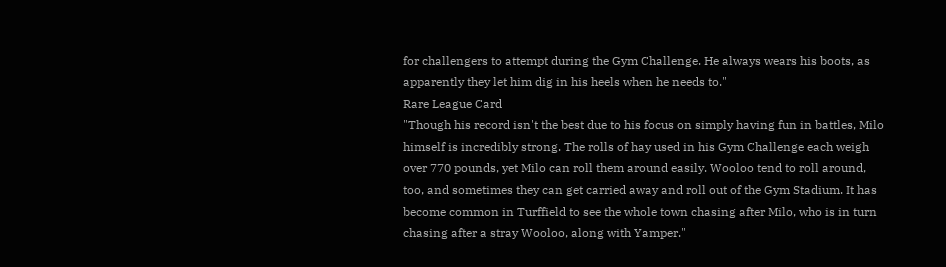for challengers to attempt during the Gym Challenge. He always wears his boots, as apparently they let him dig in his heels when he needs to."
Rare League Card
"Though his record isn't the best due to his focus on simply having fun in battles, Milo himself is incredibly strong. The rolls of hay used in his Gym Challenge each weigh over 770 pounds, yet Milo can roll them around easily. Wooloo tend to roll around, too, and sometimes they can get carried away and roll out of the Gym Stadium. It has become common in Turffield to see the whole town chasing after Milo, who is in turn chasing after a stray Wooloo, along with Yamper."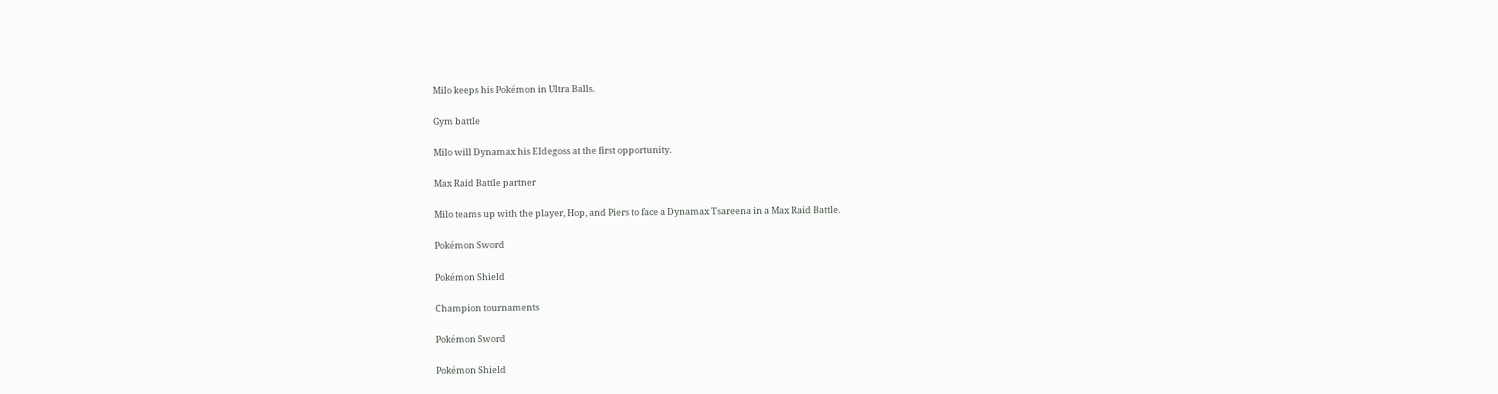Milo keeps his Pokémon in Ultra Balls.

Gym battle

Milo will Dynamax his Eldegoss at the first opportunity.

Max Raid Battle partner

Milo teams up with the player, Hop, and Piers to face a Dynamax Tsareena in a Max Raid Battle.

Pokémon Sword

Pokémon Shield

Champion tournaments

Pokémon Sword

Pokémon Shield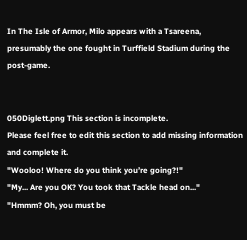In The Isle of Armor, Milo appears with a Tsareena, presumably the one fought in Turffield Stadium during the post-game.


050Diglett.png This section is incomplete.
Please feel free to edit this section to add missing information and complete it.
"Wooloo! Where do you think you’re going?!"
"My... Are you OK? You took that Tackle head on..."
"Hmmm? Oh, you must be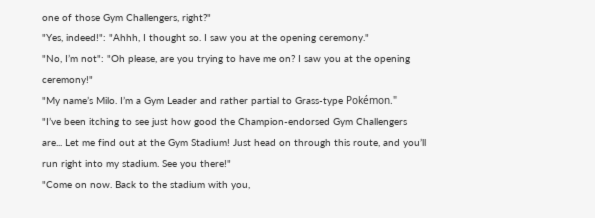one of those Gym Challengers, right?"
"Yes, indeed!": "Ahhh, I thought so. I saw you at the opening ceremony."
"No, I’m not": "Oh please, are you trying to have me on? I saw you at the opening ceremony!"
"My name’s Milo. I’m a Gym Leader and rather partial to Grass-type Pokémon."
"I’ve been itching to see just how good the Champion-endorsed Gym Challengers are... Let me find out at the Gym Stadium! Just head on through this route, and you’ll run right into my stadium. See you there!"
"Come on now. Back to the stadium with you,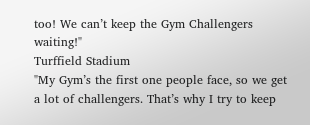too! We can’t keep the Gym Challengers waiting!"
Turffield Stadium
"My Gym’s the first one people face, so we get a lot of challengers. That’s why I try to keep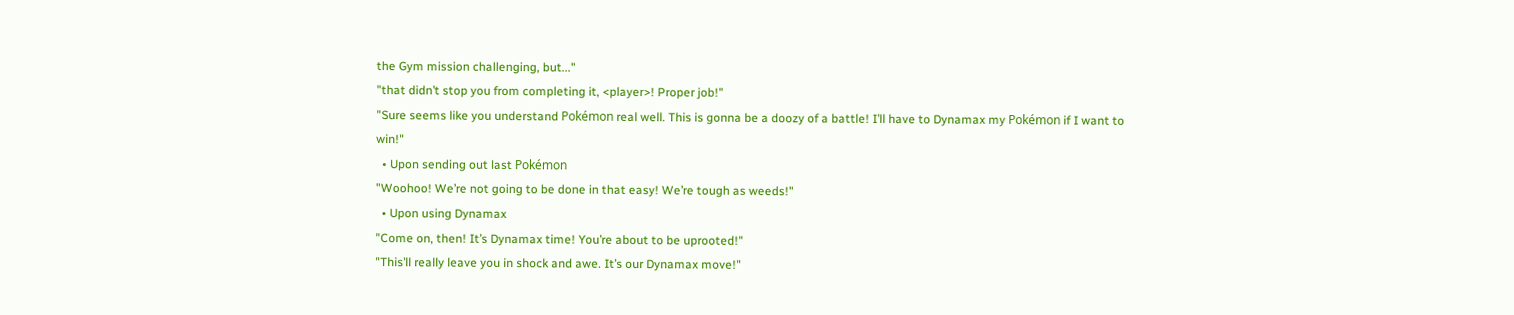the Gym mission challenging, but..."
"that didn’t stop you from completing it, <player>! Proper job!"
"Sure seems like you understand Pokémon real well. This is gonna be a doozy of a battle! I’ll have to Dynamax my Pokémon if I want to win!"
  • Upon sending out last Pokémon
"Woohoo! We’re not going to be done in that easy! We’re tough as weeds!"
  • Upon using Dynamax
"Come on, then! It’s Dynamax time! You’re about to be uprooted!"
"This’ll really leave you in shock and awe. It’s our Dynamax move!"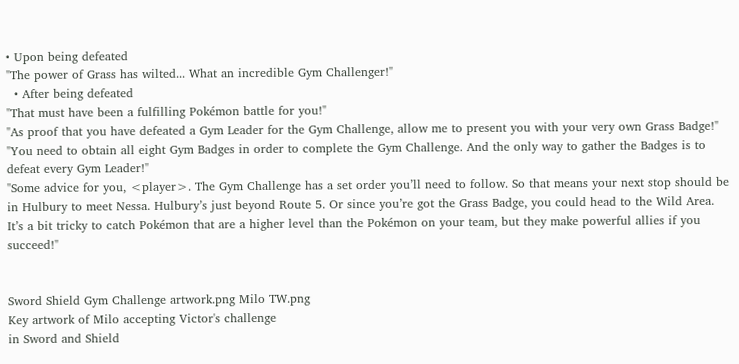• Upon being defeated
"The power of Grass has wilted... What an incredible Gym Challenger!"
  • After being defeated
"That must have been a fulfilling Pokémon battle for you!"
"As proof that you have defeated a Gym Leader for the Gym Challenge, allow me to present you with your very own Grass Badge!"
"You need to obtain all eight Gym Badges in order to complete the Gym Challenge. And the only way to gather the Badges is to defeat every Gym Leader!"
"Some advice for you, <player>. The Gym Challenge has a set order you’ll need to follow. So that means your next stop should be in Hulbury to meet Nessa. Hulbury’s just beyond Route 5. Or since you’re got the Grass Badge, you could head to the Wild Area. It’s a bit tricky to catch Pokémon that are a higher level than the Pokémon on your team, but they make powerful allies if you succeed!"


Sword Shield Gym Challenge artwork.png Milo TW.png
Key artwork of Milo accepting Victor's challenge
in Sword and Shield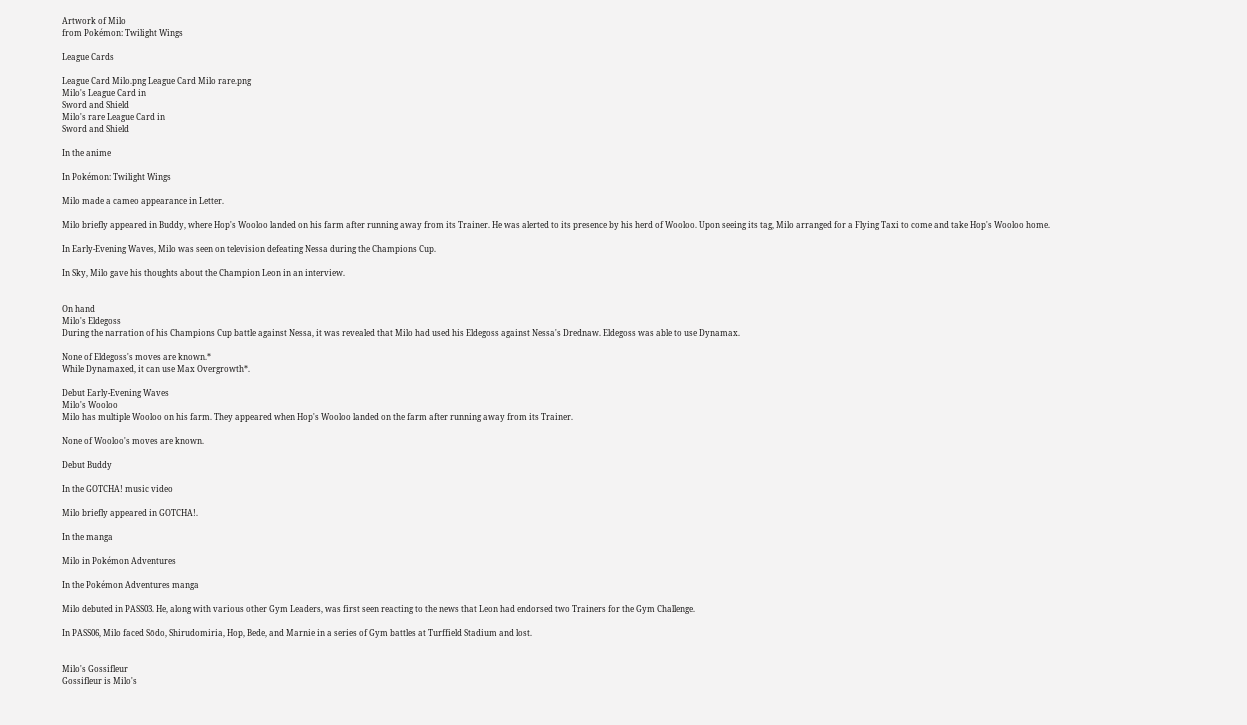Artwork of Milo
from Pokémon: Twilight Wings

League Cards

League Card Milo.png League Card Milo rare.png
Milo's League Card in
Sword and Shield
Milo's rare League Card in
Sword and Shield

In the anime

In Pokémon: Twilight Wings

Milo made a cameo appearance in Letter.

Milo briefly appeared in Buddy, where Hop's Wooloo landed on his farm after running away from its Trainer. He was alerted to its presence by his herd of Wooloo. Upon seeing its tag, Milo arranged for a Flying Taxi to come and take Hop's Wooloo home.

In Early-Evening Waves, Milo was seen on television defeating Nessa during the Champions Cup.

In Sky, Milo gave his thoughts about the Champion Leon in an interview.


On hand
Milo's Eldegoss
During the narration of his Champions Cup battle against Nessa, it was revealed that Milo had used his Eldegoss against Nessa's Drednaw. Eldegoss was able to use Dynamax.

None of Eldegoss's moves are known.*
While Dynamaxed, it can use Max Overgrowth*.

Debut Early-Evening Waves
Milo's Wooloo
Milo has multiple Wooloo on his farm. They appeared when Hop's Wooloo landed on the farm after running away from its Trainer.

None of Wooloo's moves are known.

Debut Buddy

In the GOTCHA! music video

Milo briefly appeared in GOTCHA!.

In the manga

Milo in Pokémon Adventures

In the Pokémon Adventures manga

Milo debuted in PASS03. He, along with various other Gym Leaders, was first seen reacting to the news that Leon had endorsed two Trainers for the Gym Challenge.

In PASS06, Milo faced Sōdo, Shirudomiria, Hop, Bede, and Marnie in a series of Gym battles at Turffield Stadium and lost.


Milo's Gossifleur
Gossifleur is Milo's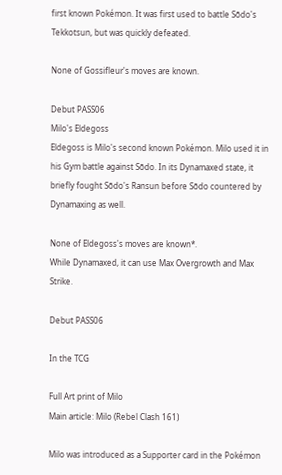first known Pokémon. It was first used to battle Sōdo's Tekkotsun, but was quickly defeated.

None of Gossifleur's moves are known.

Debut PASS06
Milo's Eldegoss
Eldegoss is Milo's second known Pokémon. Milo used it in his Gym battle against Sōdo. In its Dynamaxed state, it briefly fought Sōdo's Ransun before Sōdo countered by Dynamaxing as well.

None of Eldegoss's moves are known*.
While Dynamaxed, it can use Max Overgrowth and Max Strike.

Debut PASS06

In the TCG

Full Art print of Milo
Main article: Milo (Rebel Clash 161)

Milo was introduced as a Supporter card in the Pokémon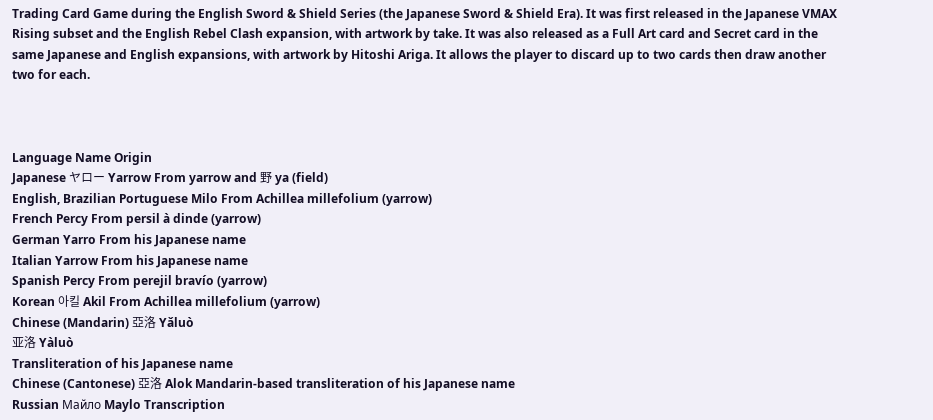Trading Card Game during the English Sword & Shield Series (the Japanese Sword & Shield Era). It was first released in the Japanese VMAX Rising subset and the English Rebel Clash expansion, with artwork by take. It was also released as a Full Art card and Secret card in the same Japanese and English expansions, with artwork by Hitoshi Ariga. It allows the player to discard up to two cards then draw another two for each.



Language Name Origin
Japanese ヤロー Yarrow From yarrow and 野 ya (field)
English, Brazilian Portuguese Milo From Achillea millefolium (yarrow)
French Percy From persil à dinde (yarrow)
German Yarro From his Japanese name
Italian Yarrow From his Japanese name
Spanish Percy From perejil bravío (yarrow)
Korean 아킬 Akil From Achillea millefolium (yarrow)
Chinese (Mandarin) 亞洛 Yǎluò
亚洛 Yàluò
Transliteration of his Japanese name
Chinese (Cantonese) 亞洛 Alok Mandarin-based transliteration of his Japanese name
Russian Майло Maylo Transcription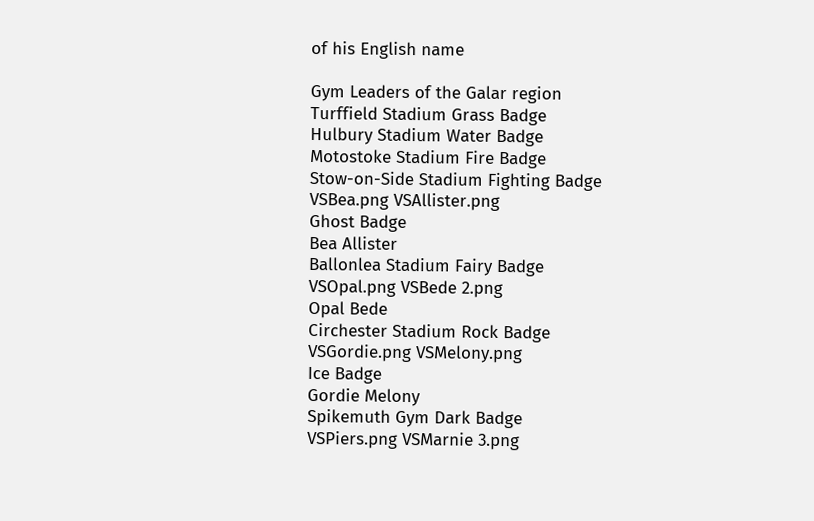of his English name

Gym Leaders of the Galar region
Turffield Stadium Grass Badge
Hulbury Stadium Water Badge
Motostoke Stadium Fire Badge
Stow-on-Side Stadium Fighting Badge
VSBea.png VSAllister.png
Ghost Badge
Bea Allister
Ballonlea Stadium Fairy Badge
VSOpal.png VSBede 2.png
Opal Bede
Circhester Stadium Rock Badge
VSGordie.png VSMelony.png
Ice Badge
Gordie Melony
Spikemuth Gym Dark Badge
VSPiers.png VSMarnie 3.png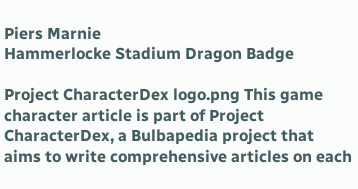Piers Marnie
Hammerlocke Stadium Dragon Badge

Project CharacterDex logo.png This game character article is part of Project CharacterDex, a Bulbapedia project that aims to write comprehensive articles on each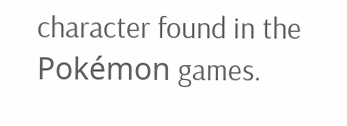character found in the Pokémon games.